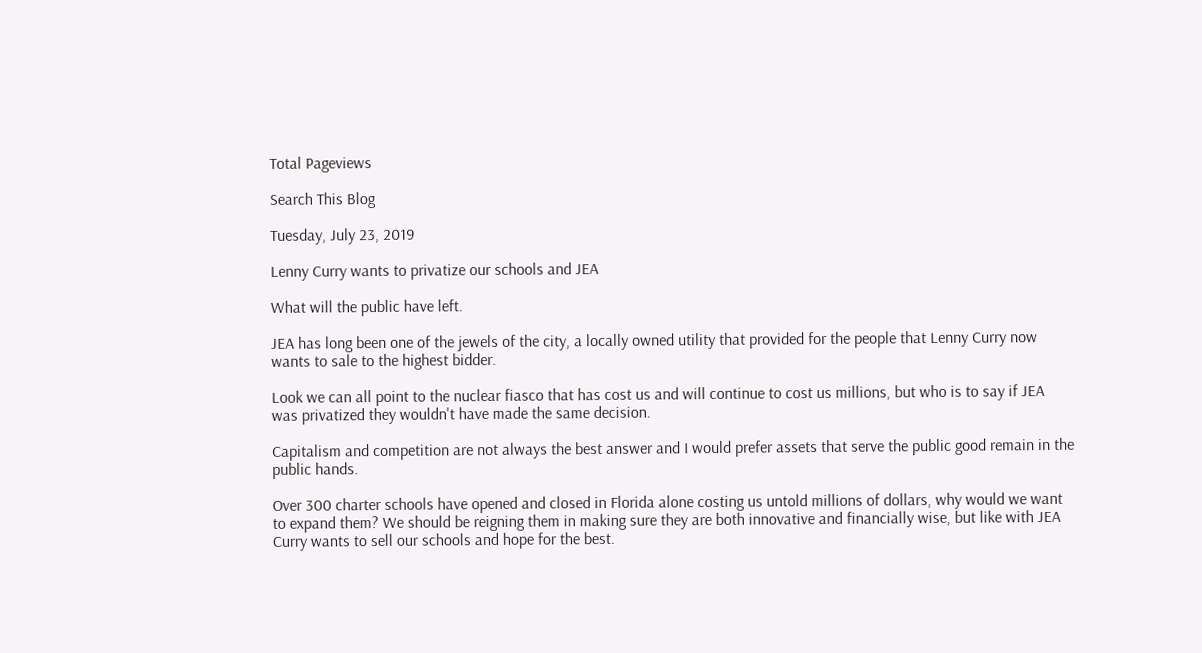Total Pageviews

Search This Blog

Tuesday, July 23, 2019

Lenny Curry wants to privatize our schools and JEA

What will the public have left.

JEA has long been one of the jewels of the city, a locally owned utility that provided for the people that Lenny Curry now wants to sale to the highest bidder.

Look we can all point to the nuclear fiasco that has cost us and will continue to cost us millions, but who is to say if JEA was privatized they wouldn't have made the same decision.

Capitalism and competition are not always the best answer and I would prefer assets that serve the public good remain in the public hands.

Over 300 charter schools have opened and closed in Florida alone costing us untold millions of dollars, why would we want to expand them? We should be reigning them in making sure they are both innovative and financially wise, but like with JEA Curry wants to sell our schools and hope for the best.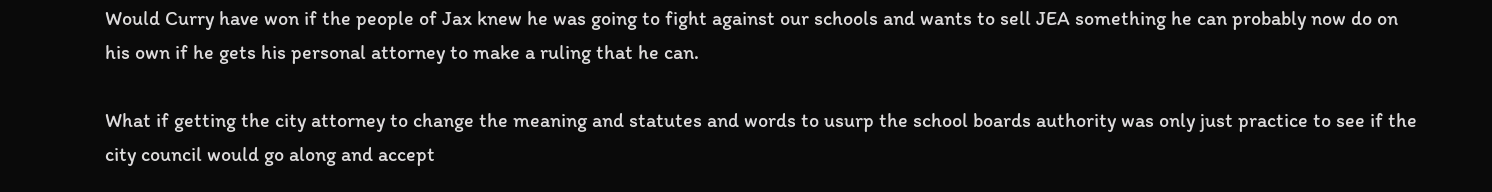Would Curry have won if the people of Jax knew he was going to fight against our schools and wants to sell JEA something he can probably now do on his own if he gets his personal attorney to make a ruling that he can.

What if getting the city attorney to change the meaning and statutes and words to usurp the school boards authority was only just practice to see if the city council would go along and accept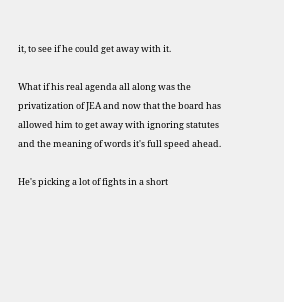it, to see if he could get away with it.

What if his real agenda all along was the privatization of JEA and now that the board has allowed him to get away with ignoring statutes and the meaning of words it's full speed ahead.

He's picking a lot of fights in a short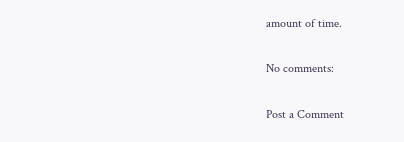amount of time.

No comments:

Post a Comment